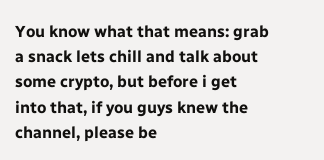You know what that means: grab a snack lets chill and talk about some crypto, but before i get into that, if you guys knew the channel, please be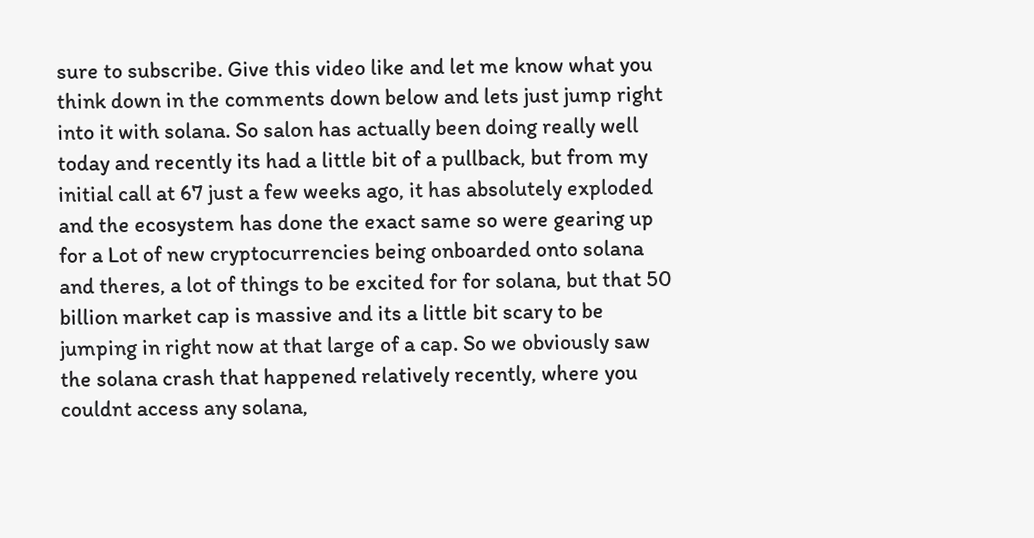sure to subscribe. Give this video like and let me know what you think down in the comments down below and lets just jump right into it with solana. So salon has actually been doing really well today and recently its had a little bit of a pullback, but from my initial call at 67 just a few weeks ago, it has absolutely exploded and the ecosystem has done the exact same so were gearing up for a Lot of new cryptocurrencies being onboarded onto solana and theres, a lot of things to be excited for for solana, but that 50 billion market cap is massive and its a little bit scary to be jumping in right now at that large of a cap. So we obviously saw the solana crash that happened relatively recently, where you couldnt access any solana,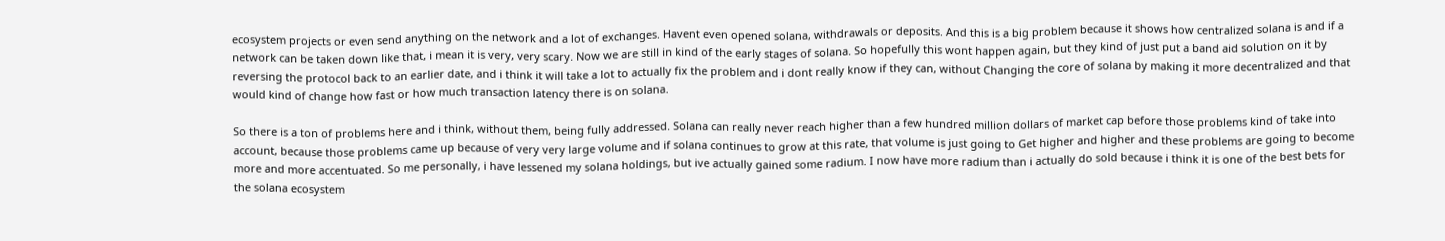ecosystem projects or even send anything on the network and a lot of exchanges. Havent even opened solana, withdrawals or deposits. And this is a big problem because it shows how centralized solana is and if a network can be taken down like that, i mean it is very, very scary. Now we are still in kind of the early stages of solana. So hopefully this wont happen again, but they kind of just put a band aid solution on it by reversing the protocol back to an earlier date, and i think it will take a lot to actually fix the problem and i dont really know if they can, without Changing the core of solana by making it more decentralized and that would kind of change how fast or how much transaction latency there is on solana.

So there is a ton of problems here and i think, without them, being fully addressed. Solana can really never reach higher than a few hundred million dollars of market cap before those problems kind of take into account, because those problems came up because of very very large volume and if solana continues to grow at this rate, that volume is just going to Get higher and higher and these problems are going to become more and more accentuated. So me personally, i have lessened my solana holdings, but ive actually gained some radium. I now have more radium than i actually do sold because i think it is one of the best bets for the solana ecosystem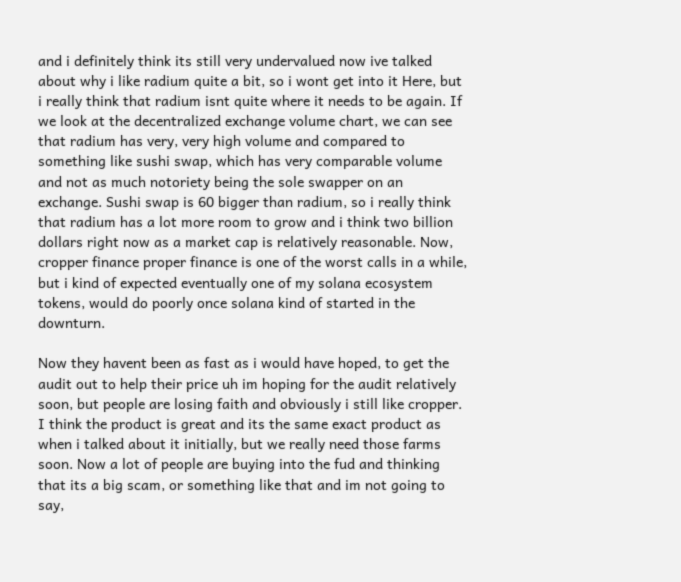and i definitely think its still very undervalued now ive talked about why i like radium quite a bit, so i wont get into it Here, but i really think that radium isnt quite where it needs to be again. If we look at the decentralized exchange volume chart, we can see that radium has very, very high volume and compared to something like sushi swap, which has very comparable volume and not as much notoriety being the sole swapper on an exchange. Sushi swap is 60 bigger than radium, so i really think that radium has a lot more room to grow and i think two billion dollars right now as a market cap is relatively reasonable. Now, cropper finance proper finance is one of the worst calls in a while, but i kind of expected eventually one of my solana ecosystem tokens, would do poorly once solana kind of started in the downturn.

Now they havent been as fast as i would have hoped, to get the audit out to help their price uh im hoping for the audit relatively soon, but people are losing faith and obviously i still like cropper. I think the product is great and its the same exact product as when i talked about it initially, but we really need those farms soon. Now a lot of people are buying into the fud and thinking that its a big scam, or something like that and im not going to say,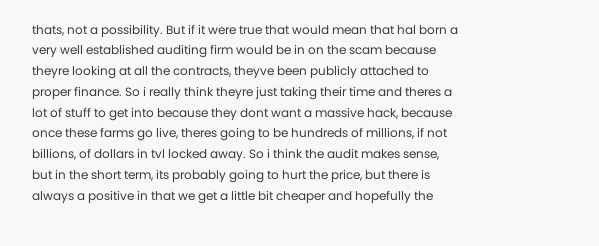thats, not a possibility. But if it were true that would mean that hal born a very well established auditing firm would be in on the scam because theyre looking at all the contracts, theyve been publicly attached to proper finance. So i really think theyre just taking their time and theres a lot of stuff to get into because they dont want a massive hack, because once these farms go live, theres going to be hundreds of millions, if not billions, of dollars in tvl locked away. So i think the audit makes sense, but in the short term, its probably going to hurt the price, but there is always a positive in that we get a little bit cheaper and hopefully the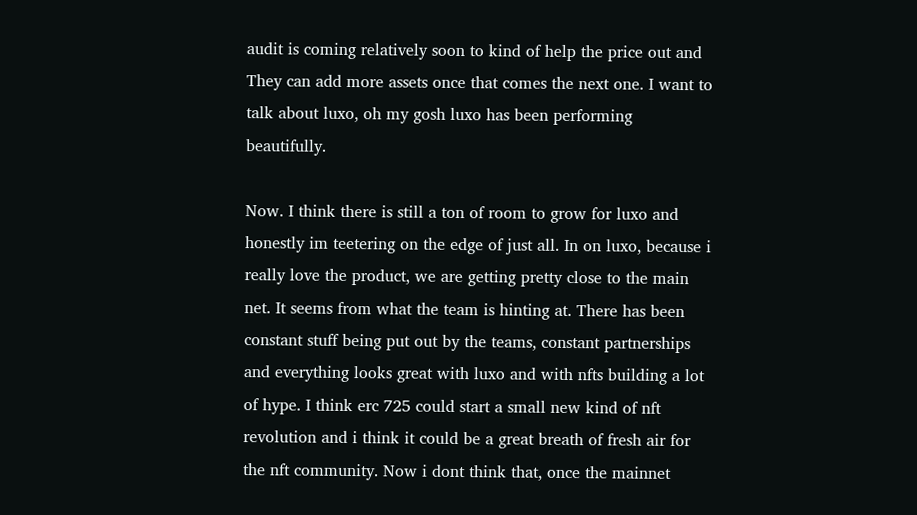audit is coming relatively soon to kind of help the price out and They can add more assets once that comes the next one. I want to talk about luxo, oh my gosh luxo has been performing beautifully.

Now. I think there is still a ton of room to grow for luxo and honestly im teetering on the edge of just all. In on luxo, because i really love the product, we are getting pretty close to the main net. It seems from what the team is hinting at. There has been constant stuff being put out by the teams, constant partnerships and everything looks great with luxo and with nfts building a lot of hype. I think erc 725 could start a small new kind of nft revolution and i think it could be a great breath of fresh air for the nft community. Now i dont think that, once the mainnet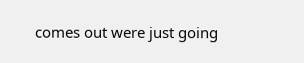comes out were just going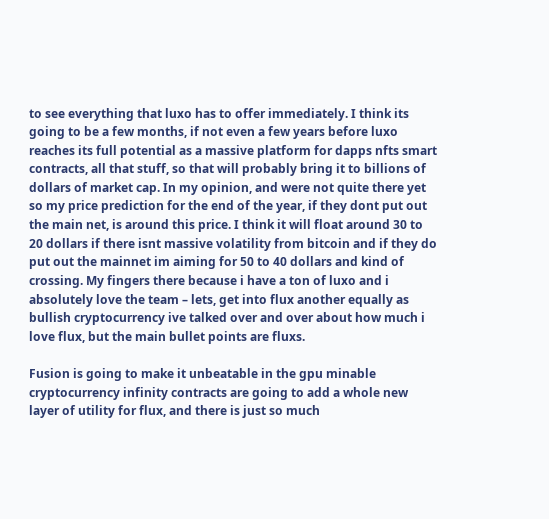to see everything that luxo has to offer immediately. I think its going to be a few months, if not even a few years before luxo reaches its full potential as a massive platform for dapps nfts smart contracts, all that stuff, so that will probably bring it to billions of dollars of market cap. In my opinion, and were not quite there yet so my price prediction for the end of the year, if they dont put out the main net, is around this price. I think it will float around 30 to 20 dollars if there isnt massive volatility from bitcoin and if they do put out the mainnet im aiming for 50 to 40 dollars and kind of crossing. My fingers there because i have a ton of luxo and i absolutely love the team – lets, get into flux another equally as bullish cryptocurrency ive talked over and over about how much i love flux, but the main bullet points are fluxs.

Fusion is going to make it unbeatable in the gpu minable cryptocurrency infinity contracts are going to add a whole new layer of utility for flux, and there is just so much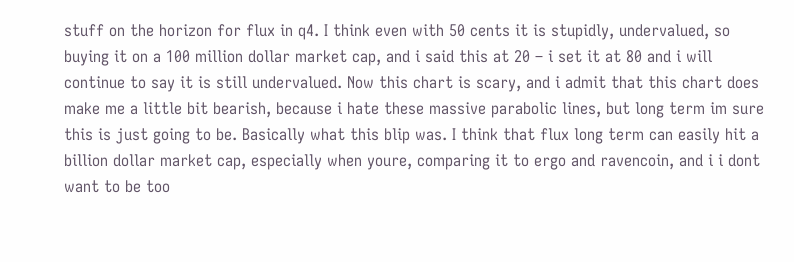stuff on the horizon for flux in q4. I think even with 50 cents it is stupidly, undervalued, so buying it on a 100 million dollar market cap, and i said this at 20 – i set it at 80 and i will continue to say it is still undervalued. Now this chart is scary, and i admit that this chart does make me a little bit bearish, because i hate these massive parabolic lines, but long term im sure this is just going to be. Basically what this blip was. I think that flux long term can easily hit a billion dollar market cap, especially when youre, comparing it to ergo and ravencoin, and i i dont want to be too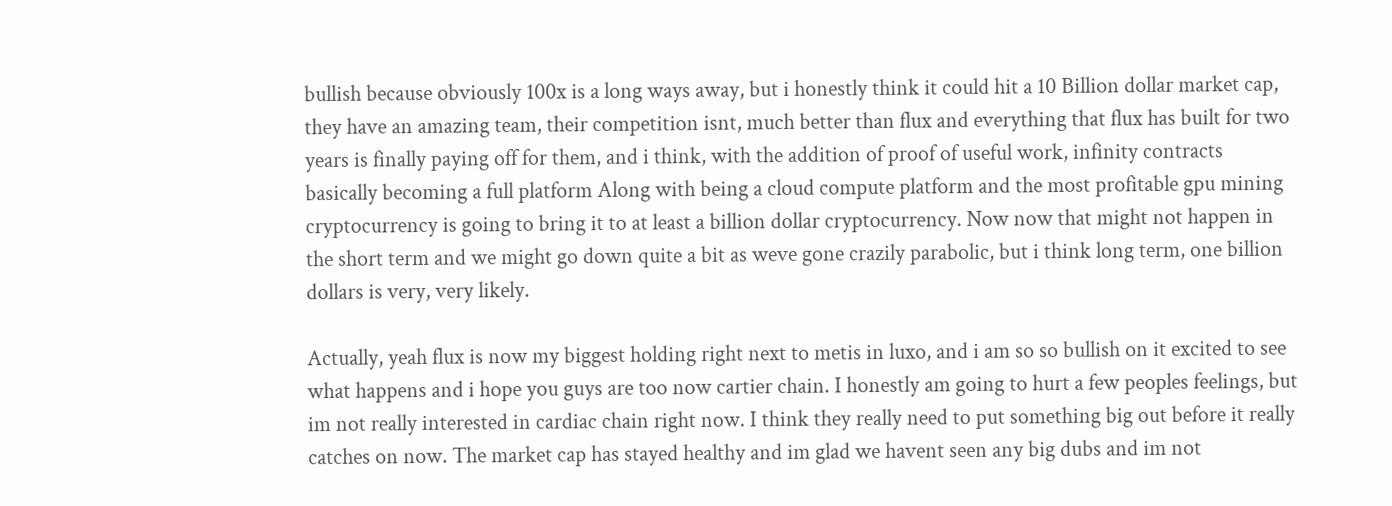bullish because obviously 100x is a long ways away, but i honestly think it could hit a 10 Billion dollar market cap, they have an amazing team, their competition isnt, much better than flux and everything that flux has built for two years is finally paying off for them, and i think, with the addition of proof of useful work, infinity contracts basically becoming a full platform Along with being a cloud compute platform and the most profitable gpu mining cryptocurrency is going to bring it to at least a billion dollar cryptocurrency. Now now that might not happen in the short term and we might go down quite a bit as weve gone crazily parabolic, but i think long term, one billion dollars is very, very likely.

Actually, yeah flux is now my biggest holding right next to metis in luxo, and i am so so bullish on it excited to see what happens and i hope you guys are too now cartier chain. I honestly am going to hurt a few peoples feelings, but im not really interested in cardiac chain right now. I think they really need to put something big out before it really catches on now. The market cap has stayed healthy and im glad we havent seen any big dubs and im not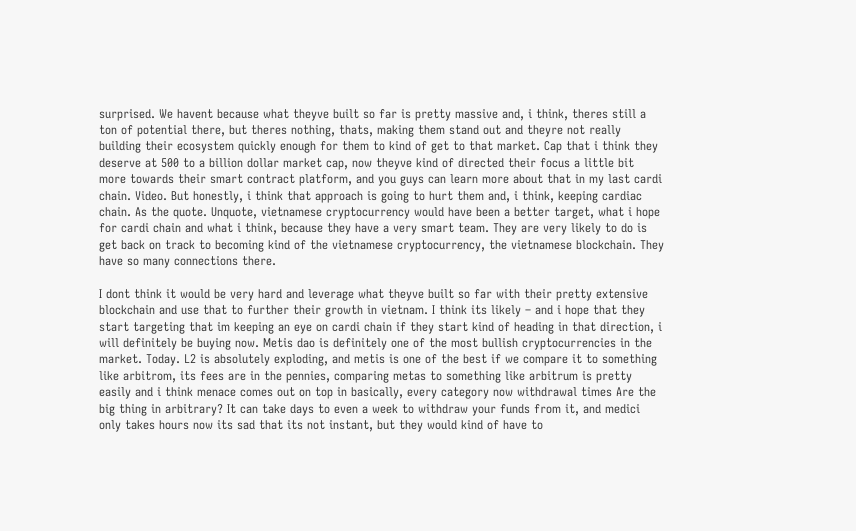surprised. We havent because what theyve built so far is pretty massive and, i think, theres still a ton of potential there, but theres nothing, thats, making them stand out and theyre not really building their ecosystem quickly enough for them to kind of get to that market. Cap that i think they deserve at 500 to a billion dollar market cap, now theyve kind of directed their focus a little bit more towards their smart contract platform, and you guys can learn more about that in my last cardi chain. Video. But honestly, i think that approach is going to hurt them and, i think, keeping cardiac chain. As the quote. Unquote, vietnamese cryptocurrency would have been a better target, what i hope for cardi chain and what i think, because they have a very smart team. They are very likely to do is get back on track to becoming kind of the vietnamese cryptocurrency, the vietnamese blockchain. They have so many connections there.

I dont think it would be very hard and leverage what theyve built so far with their pretty extensive blockchain and use that to further their growth in vietnam. I think its likely – and i hope that they start targeting that im keeping an eye on cardi chain if they start kind of heading in that direction, i will definitely be buying now. Metis dao is definitely one of the most bullish cryptocurrencies in the market. Today. L2 is absolutely exploding, and metis is one of the best if we compare it to something like arbitrom, its fees are in the pennies, comparing metas to something like arbitrum is pretty easily and i think menace comes out on top in basically, every category now withdrawal times Are the big thing in arbitrary? It can take days to even a week to withdraw your funds from it, and medici only takes hours now its sad that its not instant, but they would kind of have to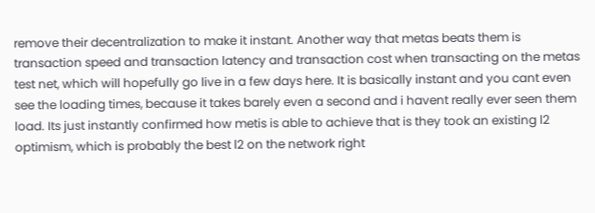remove their decentralization to make it instant. Another way that metas beats them is transaction speed and transaction latency and transaction cost when transacting on the metas test net, which will hopefully go live in a few days here. It is basically instant and you cant even see the loading times, because it takes barely even a second and i havent really ever seen them load. Its just instantly confirmed how metis is able to achieve that is they took an existing l2 optimism, which is probably the best l2 on the network right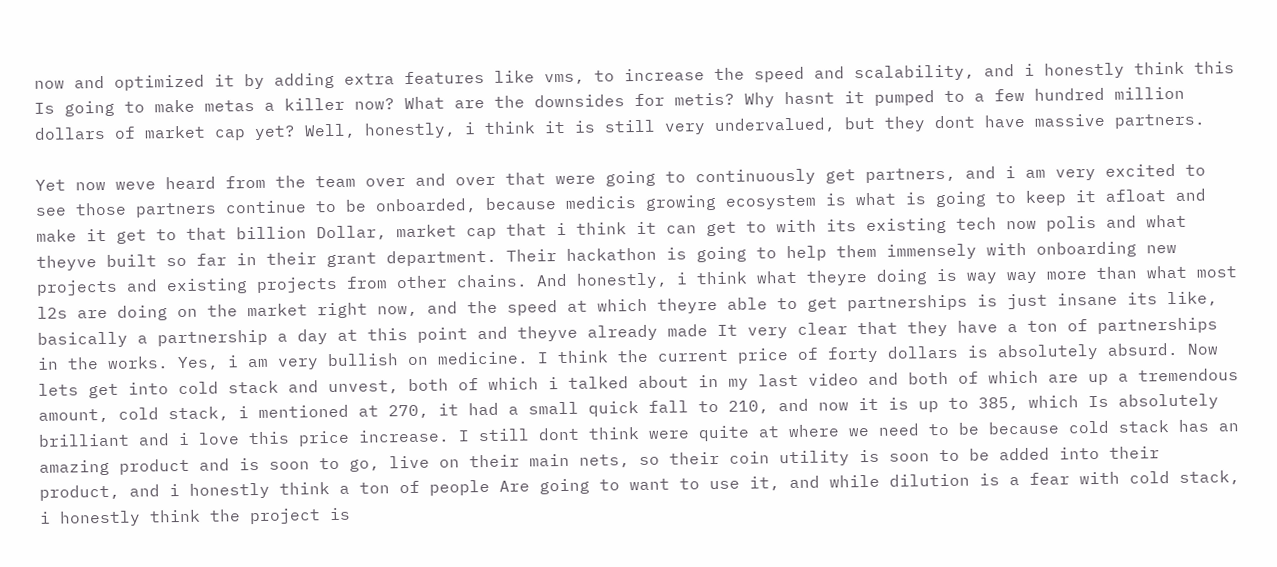now and optimized it by adding extra features like vms, to increase the speed and scalability, and i honestly think this Is going to make metas a killer now? What are the downsides for metis? Why hasnt it pumped to a few hundred million dollars of market cap yet? Well, honestly, i think it is still very undervalued, but they dont have massive partners.

Yet now weve heard from the team over and over that were going to continuously get partners, and i am very excited to see those partners continue to be onboarded, because medicis growing ecosystem is what is going to keep it afloat and make it get to that billion Dollar, market cap that i think it can get to with its existing tech now polis and what theyve built so far in their grant department. Their hackathon is going to help them immensely with onboarding new projects and existing projects from other chains. And honestly, i think what theyre doing is way way more than what most l2s are doing on the market right now, and the speed at which theyre able to get partnerships is just insane its like, basically a partnership a day at this point and theyve already made It very clear that they have a ton of partnerships in the works. Yes, i am very bullish on medicine. I think the current price of forty dollars is absolutely absurd. Now lets get into cold stack and unvest, both of which i talked about in my last video and both of which are up a tremendous amount, cold stack, i mentioned at 270, it had a small quick fall to 210, and now it is up to 385, which Is absolutely brilliant and i love this price increase. I still dont think were quite at where we need to be because cold stack has an amazing product and is soon to go, live on their main nets, so their coin utility is soon to be added into their product, and i honestly think a ton of people Are going to want to use it, and while dilution is a fear with cold stack, i honestly think the project is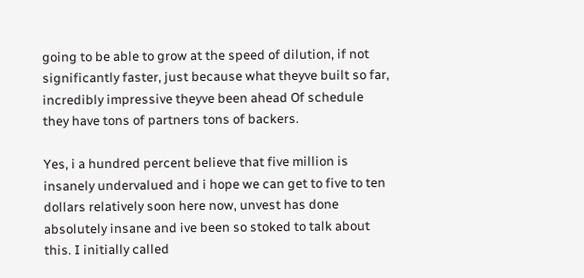going to be able to grow at the speed of dilution, if not significantly faster, just because what theyve built so far, incredibly impressive theyve been ahead Of schedule they have tons of partners tons of backers.

Yes, i a hundred percent believe that five million is insanely undervalued and i hope we can get to five to ten dollars relatively soon here now, unvest has done absolutely insane and ive been so stoked to talk about this. I initially called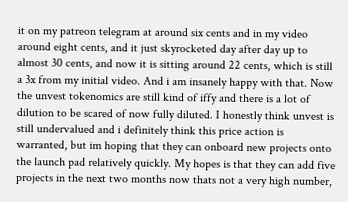it on my patreon telegram at around six cents and in my video around eight cents, and it just skyrocketed day after day up to almost 30 cents, and now it is sitting around 22 cents, which is still a 3x from my initial video. And i am insanely happy with that. Now the unvest tokenomics are still kind of iffy and there is a lot of dilution to be scared of now fully diluted. I honestly think unvest is still undervalued and i definitely think this price action is warranted, but im hoping that they can onboard new projects onto the launch pad relatively quickly. My hopes is that they can add five projects in the next two months now thats not a very high number,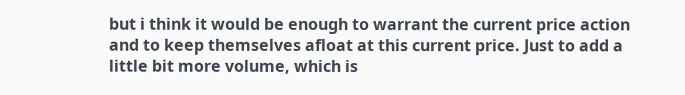but i think it would be enough to warrant the current price action and to keep themselves afloat at this current price. Just to add a little bit more volume, which is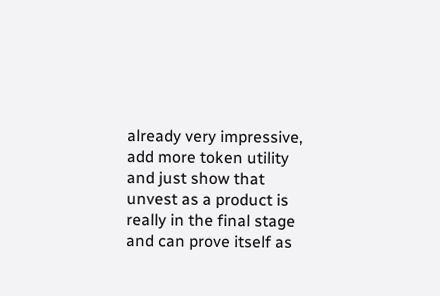already very impressive, add more token utility and just show that unvest as a product is really in the final stage and can prove itself as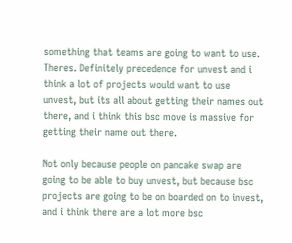something that teams are going to want to use. Theres. Definitely precedence for unvest and i think a lot of projects would want to use unvest, but its all about getting their names out there, and i think this bsc move is massive for getting their name out there.

Not only because people on pancake swap are going to be able to buy unvest, but because bsc projects are going to be on boarded on to invest, and i think there are a lot more bsc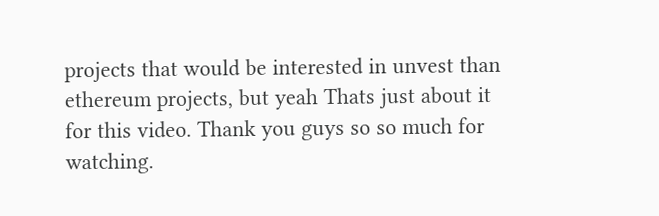projects that would be interested in unvest than ethereum projects, but yeah Thats just about it for this video. Thank you guys so so much for watching.